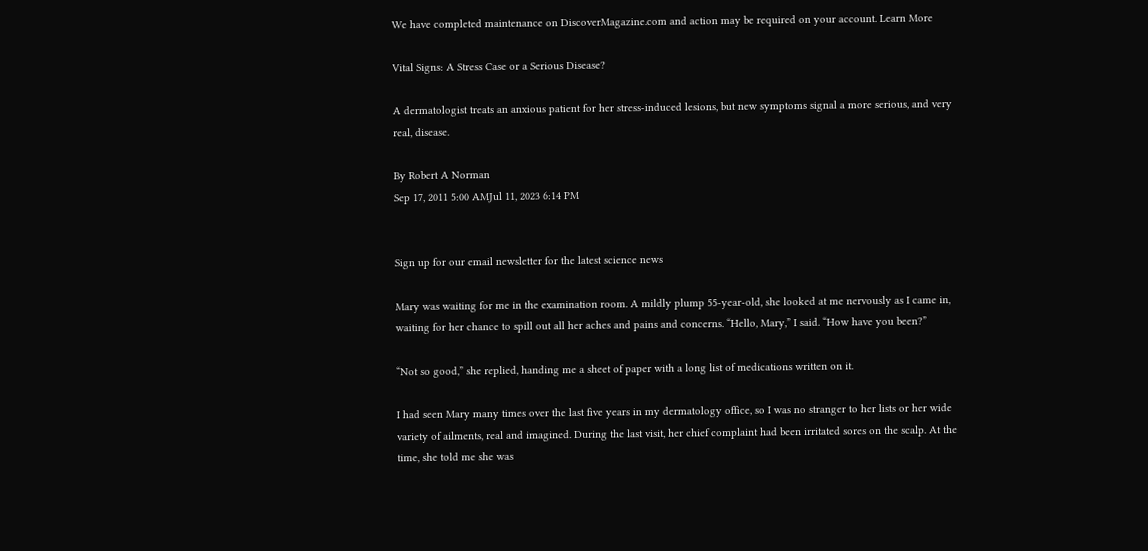We have completed maintenance on DiscoverMagazine.com and action may be required on your account. Learn More

Vital Signs: A Stress Case or a Serious Disease?

A dermatologist treats an anxious patient for her stress-induced lesions, but new symptoms signal a more serious, and very real, disease.

By Robert A Norman
Sep 17, 2011 5:00 AMJul 11, 2023 6:14 PM


Sign up for our email newsletter for the latest science news

Mary was waiting for me in the examination room. A mildly plump 55-year-old, she looked at me nervously as I came in, waiting for her chance to spill out all her aches and pains and concerns. “Hello, Mary,” I said. “How have you been?”

“Not so good,” she replied, handing me a sheet of paper with a long list of medications written on it.

I had seen Mary many times over the last five years in my dermatology office, so I was no stranger to her lists or her wide variety of ailments, real and imagined. During the last visit, her chief complaint had been irritated sores on the scalp. At the time, she told me she was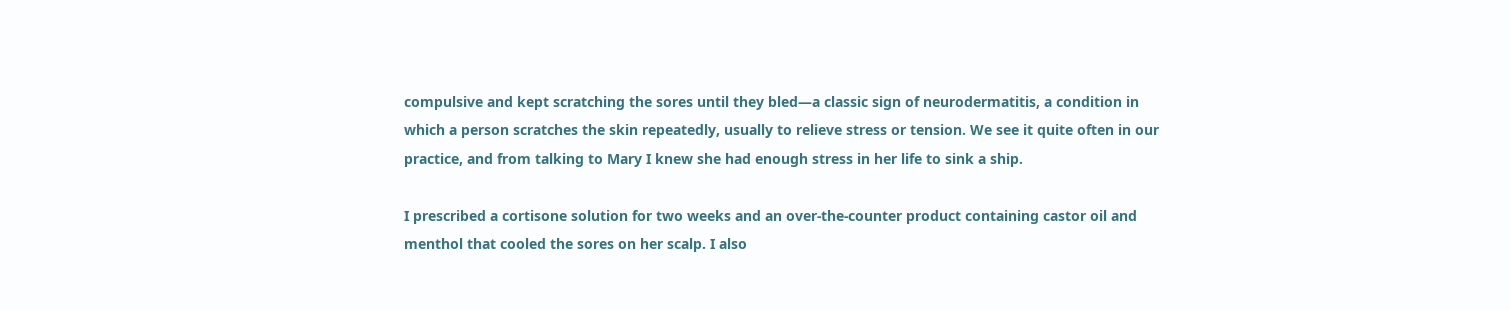compulsive and kept scratching the sores until they bled—a classic sign of neurodermatitis, a condition in which a person scratches the skin repeatedly, usually to relieve stress or tension. We see it quite often in our practice, and from talking to Mary I knew she had enough stress in her life to sink a ship.

I prescribed a cortisone solution for two weeks and an over-the-counter product containing castor oil and menthol that cooled the sores on her scalp. I also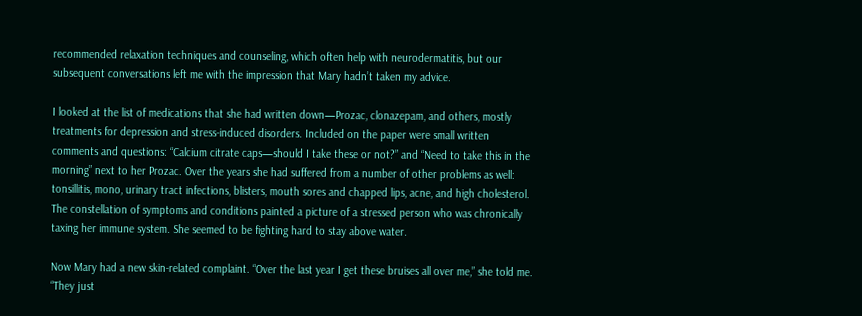recommended relaxation techniques and counseling, which often help with neurodermatitis, but our subsequent conversations left me with the impression that Mary hadn’t taken my advice.

I looked at the list of medications that she had written down—Prozac, clonazepam, and others, mostly treatments for depression and stress-induced disorders. Included on the paper were small written comments and questions: “Calcium citrate caps—should I take these or not?” and “Need to take this in the morning” next to her Prozac. Over the years she had suffered from a number of other problems as well: tonsillitis, mono, urinary tract infections, blisters, mouth sores and chapped lips, acne, and high cholesterol. The constellation of symptoms and conditions painted a picture of a stressed person who was chronically taxing her immune system. She seemed to be fighting hard to stay above water.

Now Mary had a new skin-related complaint. “Over the last year I get these bruises all over me,” she told me. “They just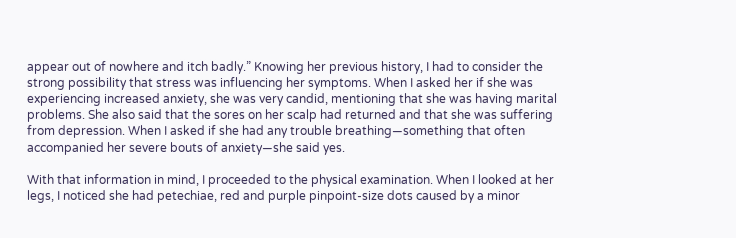appear out of nowhere and itch badly.” Knowing her previous history, I had to consider the strong possibility that stress was influencing her symptoms. When I asked her if she was experiencing increased anxiety, she was very candid, mentioning that she was having marital problems. She also said that the sores on her scalp had returned and that she was suffering from depression. When I asked if she had any trouble breathing—something that often accompanied her severe bouts of anxiety—she said yes.

With that information in mind, I proceeded to the physical examination. When I looked at her legs, I noticed she had petechiae, red and purple pinpoint-size dots caused by a minor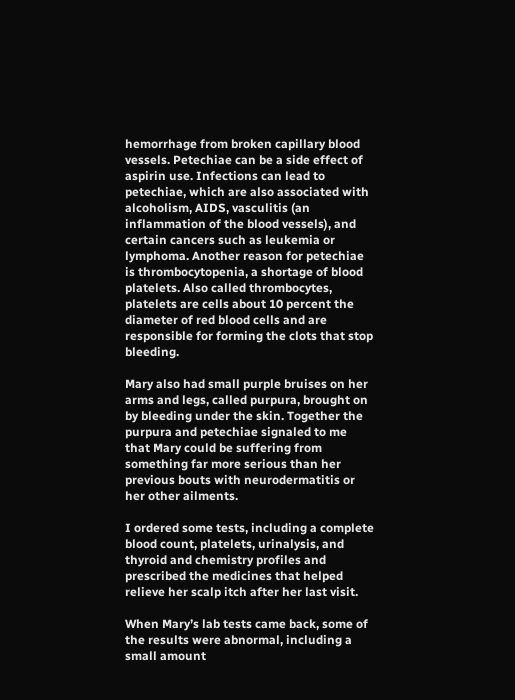hemorrhage from broken capillary blood vessels. Petechiae can be a side effect of aspirin use. Infections can lead to petechiae, which are also associated with alcoholism, AIDS, vasculitis (an inflammation of the blood vessels), and certain cancers such as leukemia or lymphoma. Another reason for petechiae is thrombocytopenia, a shortage of blood platelets. Also called thrombocytes, platelets are cells about 10 percent the diameter of red blood cells and are responsible for forming the clots that stop bleeding.

Mary also had small purple bruises on her arms and legs, called purpura, brought on by bleeding under the skin. Together the purpura and petechiae signaled to me that Mary could be suffering from something far more serious than her previous bouts with neurodermatitis or her other ailments.

I ordered some tests, including a complete blood count, platelets, urinalysis, and thyroid and chemistry profiles and prescribed the medicines that helped relieve her scalp itch after her last visit.

When Mary’s lab tests came back, some of the results were abnormal, including a small amount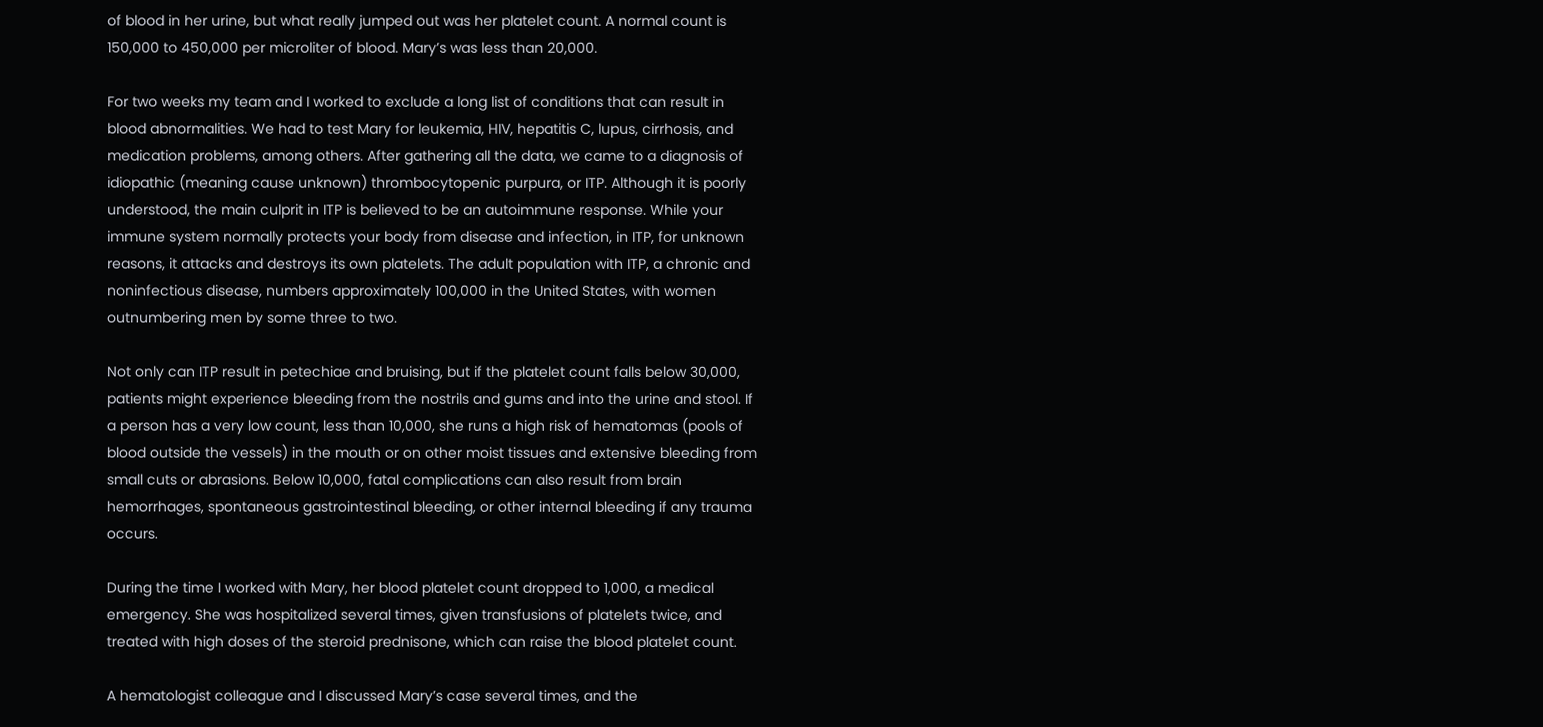of blood in her urine, but what really jumped out was her platelet count. A normal count is 150,000 to 450,000 per microliter of blood. Mary’s was less than 20,000.

For two weeks my team and I worked to exclude a long list of conditions that can result in blood abnormalities. We had to test Mary for leukemia, HIV, hepatitis C, lupus, cirrhosis, and medication problems, among others. After gathering all the data, we came to a diagnosis of idiopathic (meaning cause unknown) thrombocytopenic purpura, or ITP. Although it is poorly understood, the main culprit in ITP is believed to be an autoimmune response. While your immune system normally protects your body from disease and infection, in ITP, for unknown reasons, it attacks and destroys its own platelets. The adult population with ITP, a chronic and noninfectious disease, numbers approximately 100,000 in the United States, with women outnumbering men by some three to two.

Not only can ITP result in petechiae and bruising, but if the platelet count falls below 30,000, patients might experience bleeding from the nostrils and gums and into the urine and stool. If a person has a very low count, less than 10,000, she runs a high risk of hematomas (pools of blood outside the vessels) in the mouth or on other moist tissues and extensive bleeding from small cuts or abrasions. Below 10,000, fatal complications can also result from brain hemorrhages, spontaneous gastrointestinal bleeding, or other internal bleeding if any trauma occurs.

During the time I worked with Mary, her blood platelet count dropped to 1,000, a medical emergency. She was hospitalized several times, given transfusions of platelets twice, and treated with high doses of the steroid prednisone, which can raise the blood platelet count.

A hematologist colleague and I discussed Mary’s case several times, and the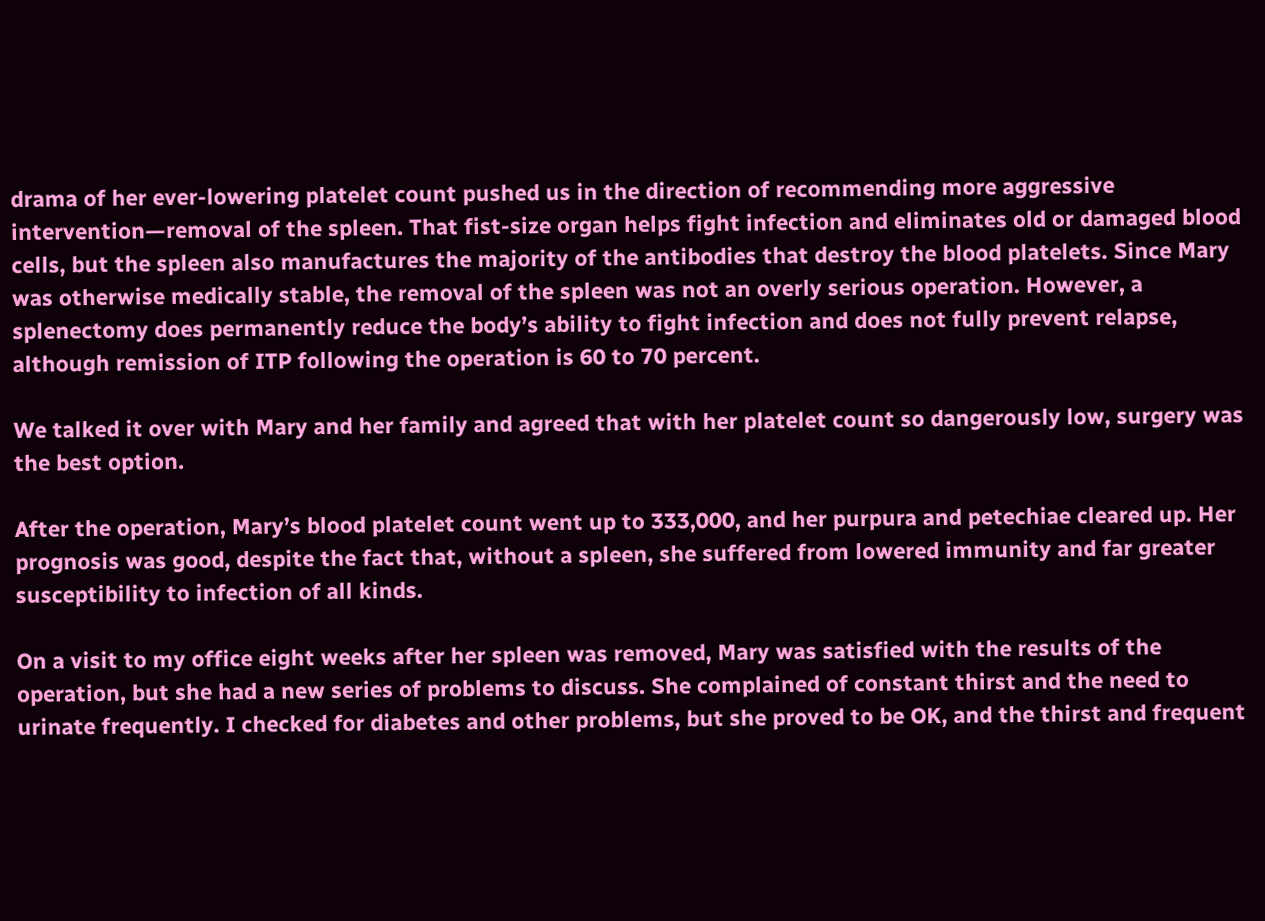drama of her ever-lowering platelet count pushed us in the direction of recommending more aggressive intervention—removal of the spleen. That fist-size organ helps fight infection and eliminates old or damaged blood cells, but the spleen also manufactures the majority of the antibodies that destroy the blood platelets. Since Mary was otherwise medically stable, the removal of the spleen was not an overly serious operation. However, a splenectomy does permanently reduce the body’s ability to fight infection and does not fully prevent relapse, although remission of ITP following the operation is 60 to 70 percent.

We talked it over with Mary and her family and agreed that with her platelet count so dangerously low, surgery was the best option.

After the operation, Mary’s blood platelet count went up to 333,000, and her purpura and petechiae cleared up. Her prognosis was good, despite the fact that, without a spleen, she suffered from lowered immunity and far greater susceptibility to infection of all kinds.

On a visit to my office eight weeks after her spleen was removed, Mary was satisfied with the results of the operation, but she had a new series of problems to discuss. She complained of constant thirst and the need to urinate frequently. I checked for diabetes and other problems, but she proved to be OK, and the thirst and frequent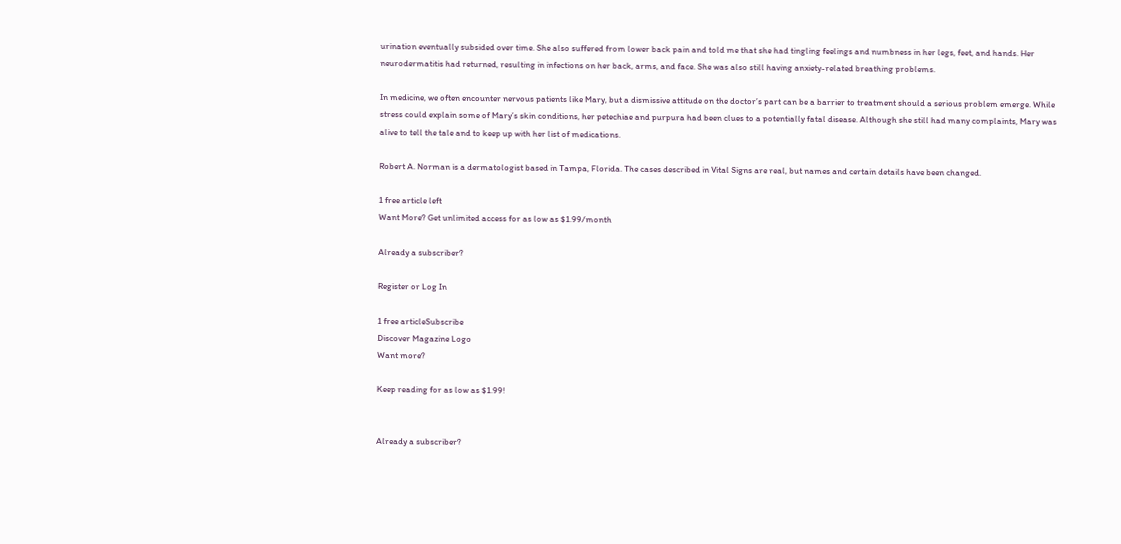urination eventually subsided over time. She also suffered from lower back pain and told me that she had tingling feelings and numbness in her legs, feet, and hands. Her neurodermatitis had returned, resulting in infections on her back, arms, and face. She was also still having anxiety-related breathing problems.

In medicine, we often encounter nervous patients like Mary, but a dismissive attitude on the doctor’s part can be a barrier to treatment should a serious problem emerge. While stress could explain some of Mary’s skin conditions, her petechiae and purpura had been clues to a potentially fatal disease. Although she still had many complaints, Mary was alive to tell the tale and to keep up with her list of medications.

Robert A. Norman is a dermatologist based in Tampa, Florida. The cases described in Vital Signs are real, but names and certain details have been changed.

1 free article left
Want More? Get unlimited access for as low as $1.99/month

Already a subscriber?

Register or Log In

1 free articleSubscribe
Discover Magazine Logo
Want more?

Keep reading for as low as $1.99!


Already a subscriber?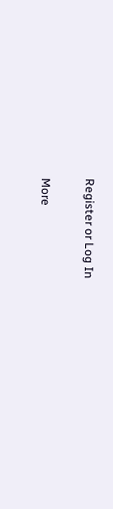Register or Log In

More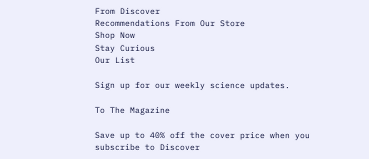From Discover
Recommendations From Our Store
Shop Now
Stay Curious
Our List

Sign up for our weekly science updates.

To The Magazine

Save up to 40% off the cover price when you subscribe to Discover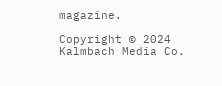magazine.

Copyright © 2024 Kalmbach Media Co.